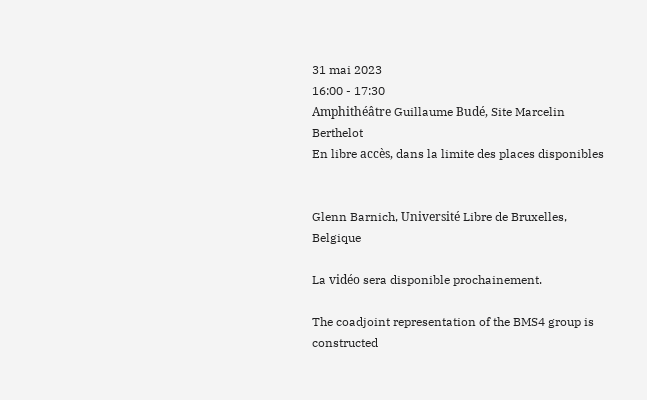31 mai 2023
16:00 - 17:30
Amphithéâtre Guillaume Budé, Site Marcelin Berthelot
En libre accès, dans la limite des places disponibles


Glenn Barnich, Université Libre de Bruxelles, Belgique

La vidéo sera disponible prochainement.

The coadjoint representation of the BMS4 group is constructed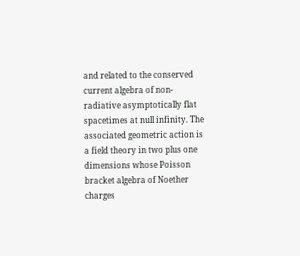and related to the conserved current algebra of non-radiative asymptotically flat spacetimes at null infinity. The associated geometric action is a field theory in two plus one dimensions whose Poisson bracket algebra of Noether charges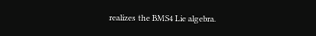realizes the BMS4 Lie algebra.